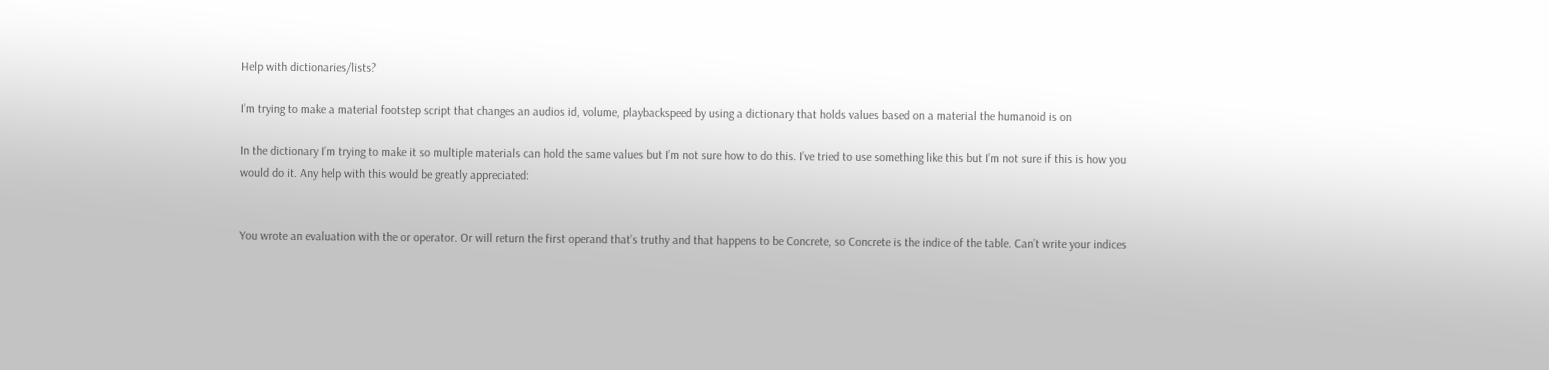Help with dictionaries/lists?

I’m trying to make a material footstep script that changes an audios id, volume, playbackspeed by using a dictionary that holds values based on a material the humanoid is on

In the dictionary I’m trying to make it so multiple materials can hold the same values but I’m not sure how to do this. I’ve tried to use something like this but I’m not sure if this is how you would do it. Any help with this would be greatly appreciated:


You wrote an evaluation with the or operator. Or will return the first operand that’s truthy and that happens to be Concrete, so Concrete is the indice of the table. Can’t write your indices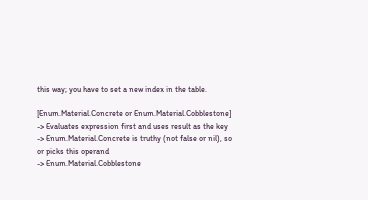this way; you have to set a new index in the table.

[Enum.Material.Concrete or Enum.Material.Cobblestone]
-> Evaluates expression first and uses result as the key
-> Enum.Material.Concrete is truthy (not false or nil), so or picks this operand
-> Enum.Material.Cobblestone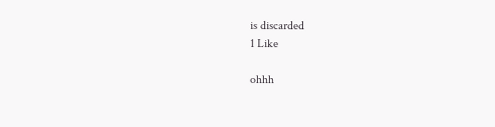is discarded
1 Like

ohhh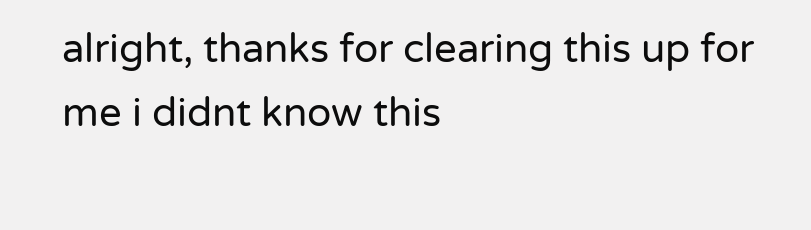alright, thanks for clearing this up for me i didnt know this